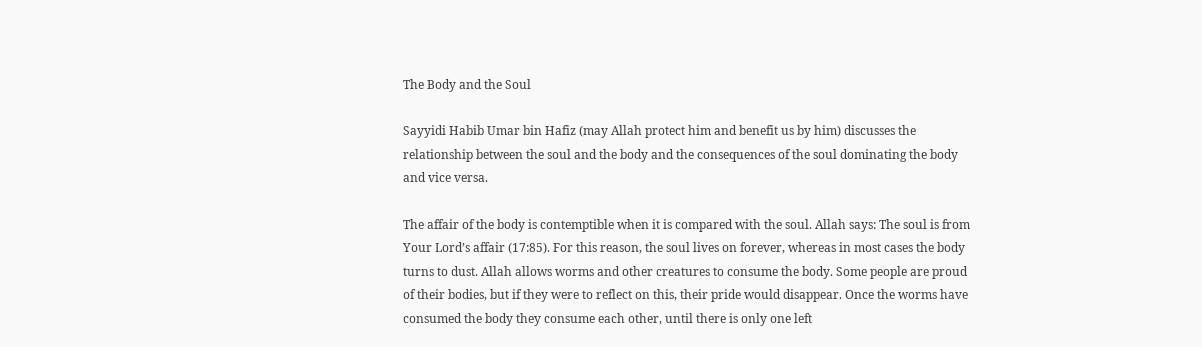The Body and the Soul

Sayyidi Habib Umar bin Hafiz (may Allah protect him and benefit us by him) discusses the relationship between the soul and the body and the consequences of the soul dominating the body and vice versa.

The affair of the body is contemptible when it is compared with the soul. Allah says: The soul is from Your Lord’s affair (17:85). For this reason, the soul lives on forever, whereas in most cases the body turns to dust. Allah allows worms and other creatures to consume the body. Some people are proud of their bodies, but if they were to reflect on this, their pride would disappear. Once the worms have consumed the body they consume each other, until there is only one left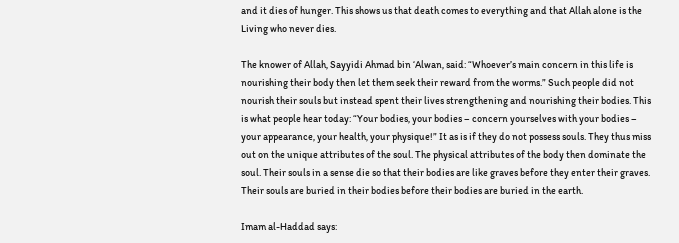and it dies of hunger. This shows us that death comes to everything and that Allah alone is the Living who never dies.

The knower of Allah, Sayyidi Ahmad bin ‘Alwan, said: “Whoever’s main concern in this life is nourishing their body then let them seek their reward from the worms.” Such people did not nourish their souls but instead spent their lives strengthening and nourishing their bodies. This is what people hear today: “Your bodies, your bodies – concern yourselves with your bodies – your appearance, your health, your physique!” It as is if they do not possess souls. They thus miss out on the unique attributes of the soul. The physical attributes of the body then dominate the soul. Their souls in a sense die so that their bodies are like graves before they enter their graves. Their souls are buried in their bodies before their bodies are buried in the earth.

Imam al-Haddad says: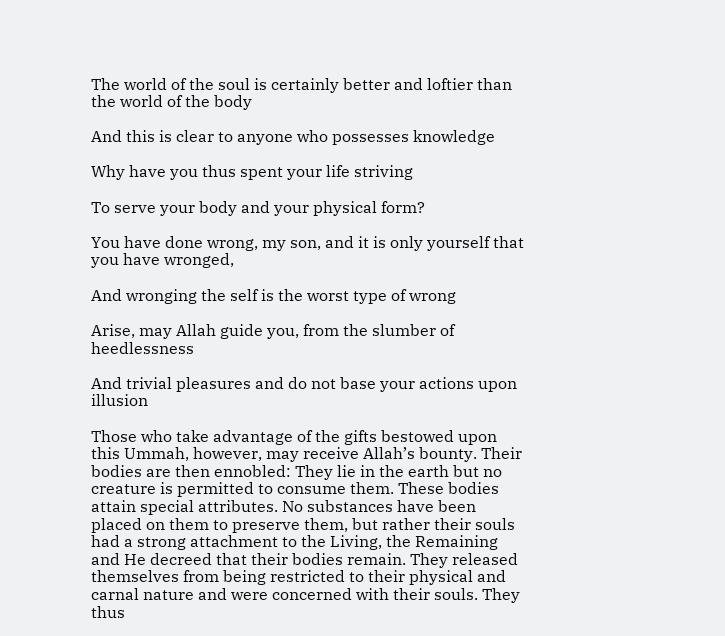The world of the soul is certainly better and loftier than the world of the body

And this is clear to anyone who possesses knowledge

Why have you thus spent your life striving

To serve your body and your physical form?

You have done wrong, my son, and it is only yourself that you have wronged,

And wronging the self is the worst type of wrong

Arise, may Allah guide you, from the slumber of heedlessness

And trivial pleasures and do not base your actions upon illusion

Those who take advantage of the gifts bestowed upon this Ummah, however, may receive Allah’s bounty. Their bodies are then ennobled: They lie in the earth but no creature is permitted to consume them. These bodies attain special attributes. No substances have been placed on them to preserve them, but rather their souls had a strong attachment to the Living, the Remaining and He decreed that their bodies remain. They released themselves from being restricted to their physical and carnal nature and were concerned with their souls. They thus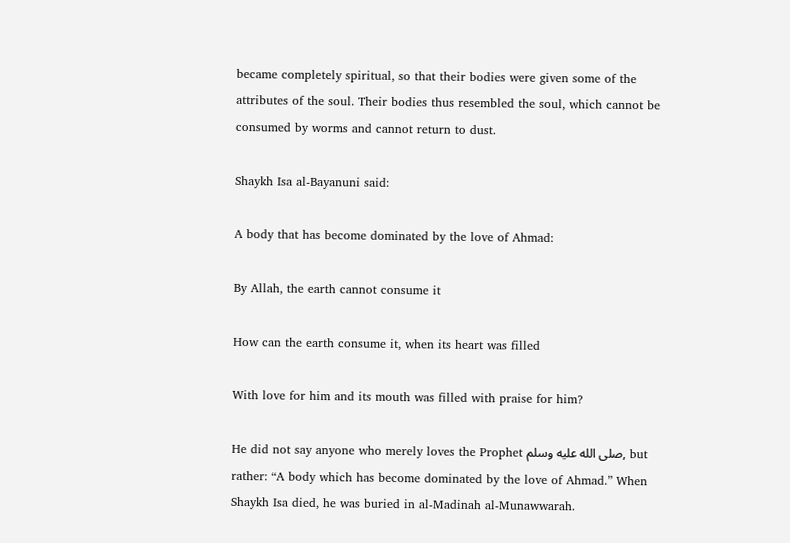became completely spiritual, so that their bodies were given some of the attributes of the soul. Their bodies thus resembled the soul, which cannot be consumed by worms and cannot return to dust.

Shaykh Isa al-Bayanuni said:

A body that has become dominated by the love of Ahmad:

By Allah, the earth cannot consume it

How can the earth consume it, when its heart was filled

With love for him and its mouth was filled with praise for him?

He did not say anyone who merely loves the Prophet صلى الله عليه وسلم, but rather: “A body which has become dominated by the love of Ahmad.” When Shaykh Isa died, he was buried in al-Madinah al-Munawwarah.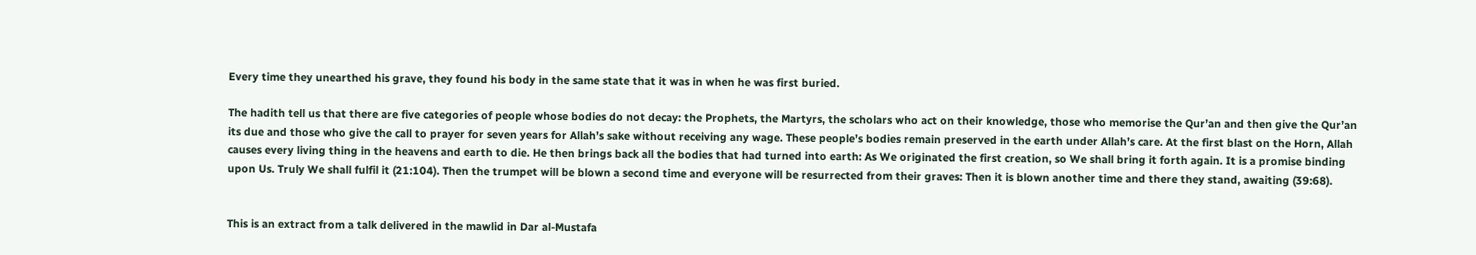Every time they unearthed his grave, they found his body in the same state that it was in when he was first buried.

The hadith tell us that there are five categories of people whose bodies do not decay: the Prophets, the Martyrs, the scholars who act on their knowledge, those who memorise the Qur’an and then give the Qur’an its due and those who give the call to prayer for seven years for Allah’s sake without receiving any wage. These people’s bodies remain preserved in the earth under Allah’s care. At the first blast on the Horn, Allah causes every living thing in the heavens and earth to die. He then brings back all the bodies that had turned into earth: As We originated the first creation, so We shall bring it forth again. It is a promise binding upon Us. Truly We shall fulfil it (21:104). Then the trumpet will be blown a second time and everyone will be resurrected from their graves: Then it is blown another time and there they stand, awaiting (39:68).


This is an extract from a talk delivered in the mawlid in Dar al-Mustafa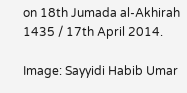on 18th Jumada al-Akhirah 1435 / 17th April 2014.

Image: Sayyidi Habib Umar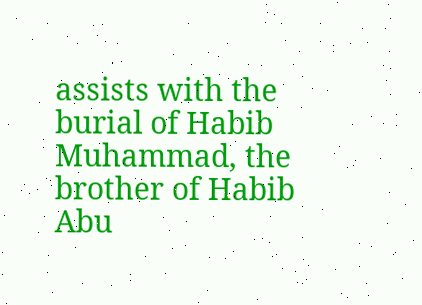assists with the burial of Habib Muhammad, the brother of Habib Abu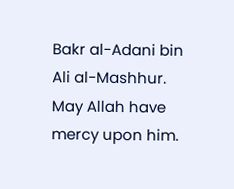Bakr al-Adani bin Ali al-Mashhur. May Allah have mercy upon him.